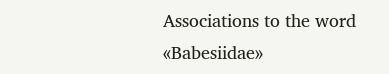Associations to the word «Babesiidae»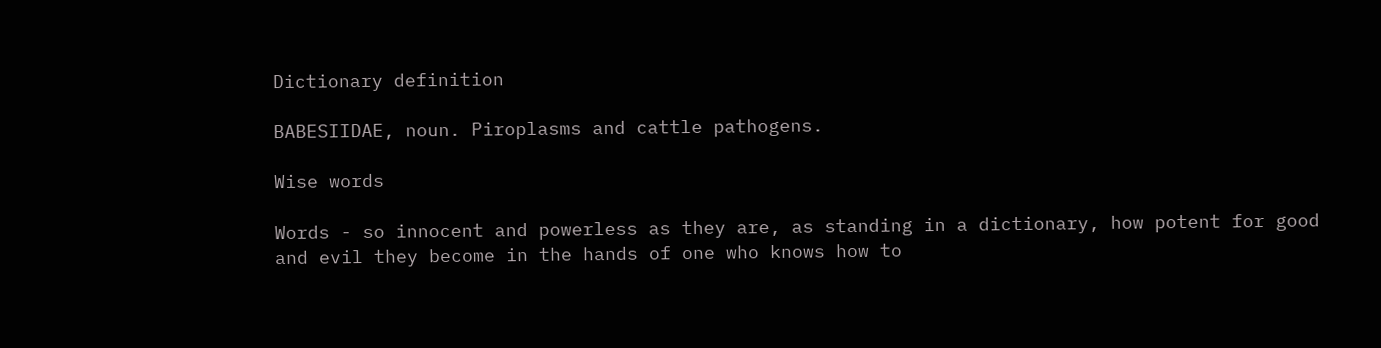Dictionary definition

BABESIIDAE, noun. Piroplasms and cattle pathogens.

Wise words

Words - so innocent and powerless as they are, as standing in a dictionary, how potent for good and evil they become in the hands of one who knows how to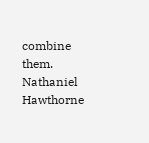combine them.
Nathaniel Hawthorne